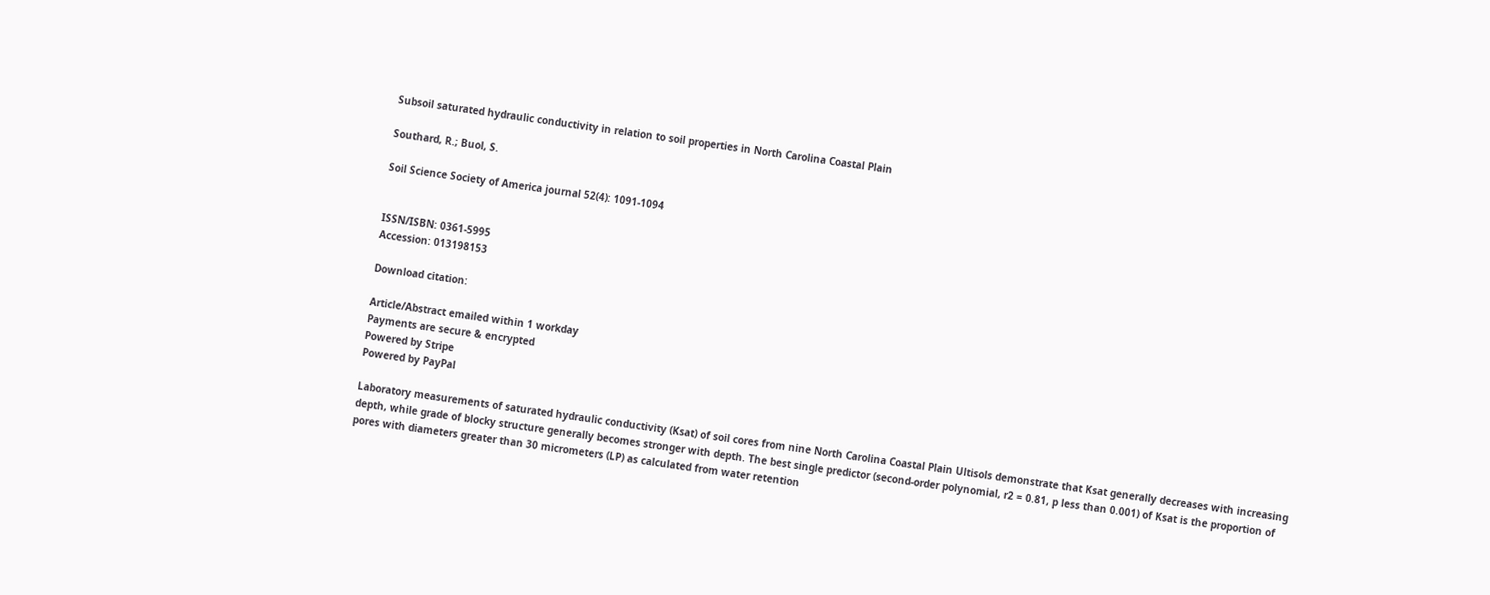Subsoil saturated hydraulic conductivity in relation to soil properties in North Carolina Coastal Plain

Southard, R.; Buol, S.

Soil Science Society of America journal 52(4): 1091-1094


ISSN/ISBN: 0361-5995
Accession: 013198153

Download citation:

Article/Abstract emailed within 1 workday
Payments are secure & encrypted
Powered by Stripe
Powered by PayPal

Laboratory measurements of saturated hydraulic conductivity (Ksat) of soil cores from nine North Carolina Coastal Plain Ultisols demonstrate that Ksat generally decreases with increasing depth, while grade of blocky structure generally becomes stronger with depth. The best single predictor (second-order polynomial, r2 = 0.81, p less than 0.001) of Ksat is the proportion of pores with diameters greater than 30 micrometers (LP) as calculated from water retention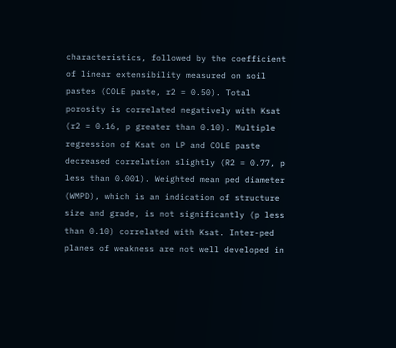characteristics, followed by the coefficient of linear extensibility measured on soil pastes (COLE paste, r2 = 0.50). Total porosity is correlated negatively with Ksat (r2 = 0.16, p greater than 0.10). Multiple regression of Ksat on LP and COLE paste decreased correlation slightly (R2 = 0.77, p less than 0.001). Weighted mean ped diameter (WMPD), which is an indication of structure size and grade, is not significantly (p less than 0.10) correlated with Ksat. Inter-ped planes of weakness are not well developed in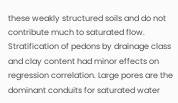these weakly structured soils and do not contribute much to saturated flow. Stratification of pedons by drainage class and clay content had minor effects on regression correlation. Large pores are the dominant conduits for saturated water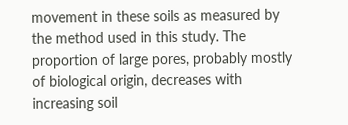movement in these soils as measured by the method used in this study. The proportion of large pores, probably mostly of biological origin, decreases with increasing soil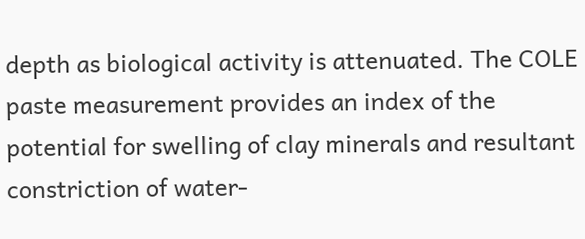depth as biological activity is attenuated. The COLE paste measurement provides an index of the potential for swelling of clay minerals and resultant constriction of water-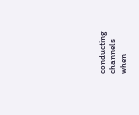conducting channels when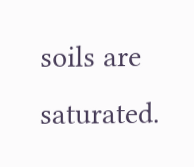soils are saturated.